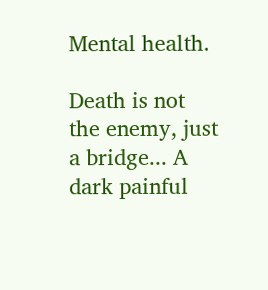Mental health.

Death is not the enemy, just a bridge... A dark painful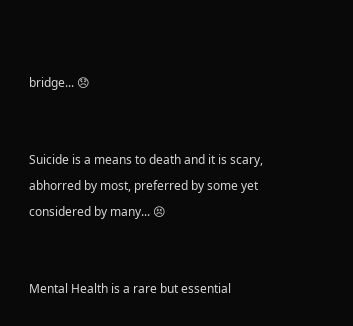bridge... 😞


Suicide is a means to death and it is scary, abhorred by most, preferred by some yet considered by many... 😣


Mental Health is a rare but essential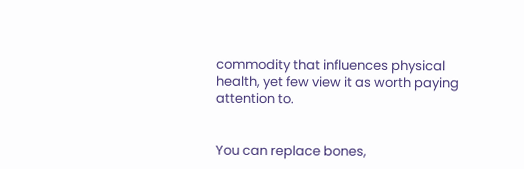commodity that influences physical health, yet few view it as worth paying attention to.


You can replace bones,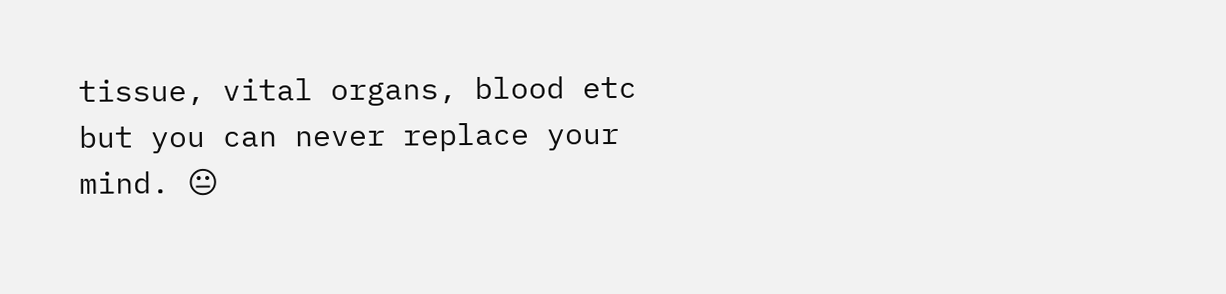tissue, vital organs, blood etc but you can never replace your mind. 😐